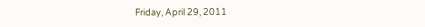Friday, April 29, 2011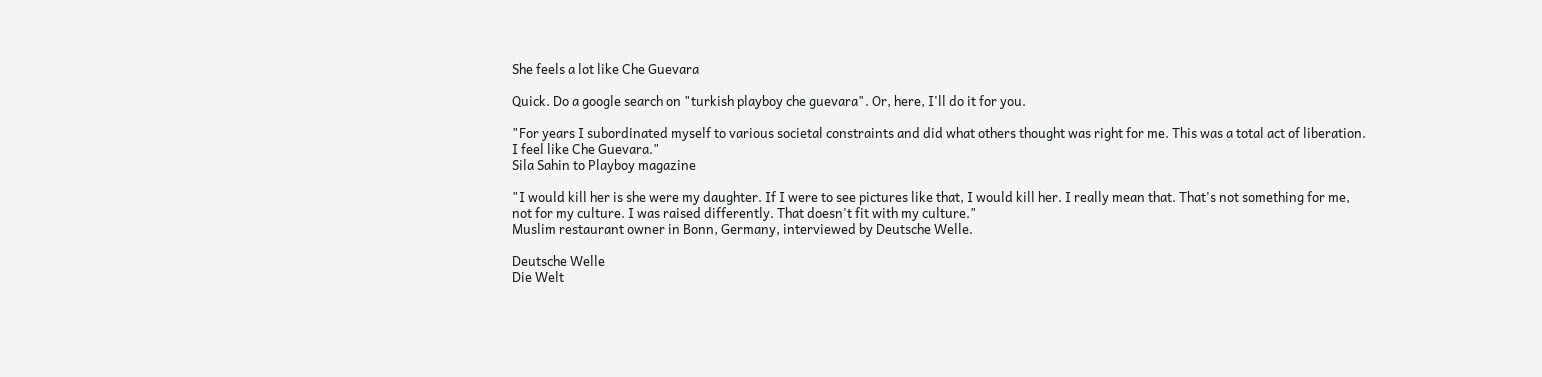She feels a lot like Che Guevara

Quick. Do a google search on "turkish playboy che guevara". Or, here, I'll do it for you.

"For years I subordinated myself to various societal constraints and did what others thought was right for me. This was a total act of liberation. I feel like Che Guevara."
Sila Sahin to Playboy magazine

"I would kill her is she were my daughter. If I were to see pictures like that, I would kill her. I really mean that. That's not something for me, not for my culture. I was raised differently. That doesn't fit with my culture."
Muslim restaurant owner in Bonn, Germany, interviewed by Deutsche Welle.

Deutsche Welle
Die Welt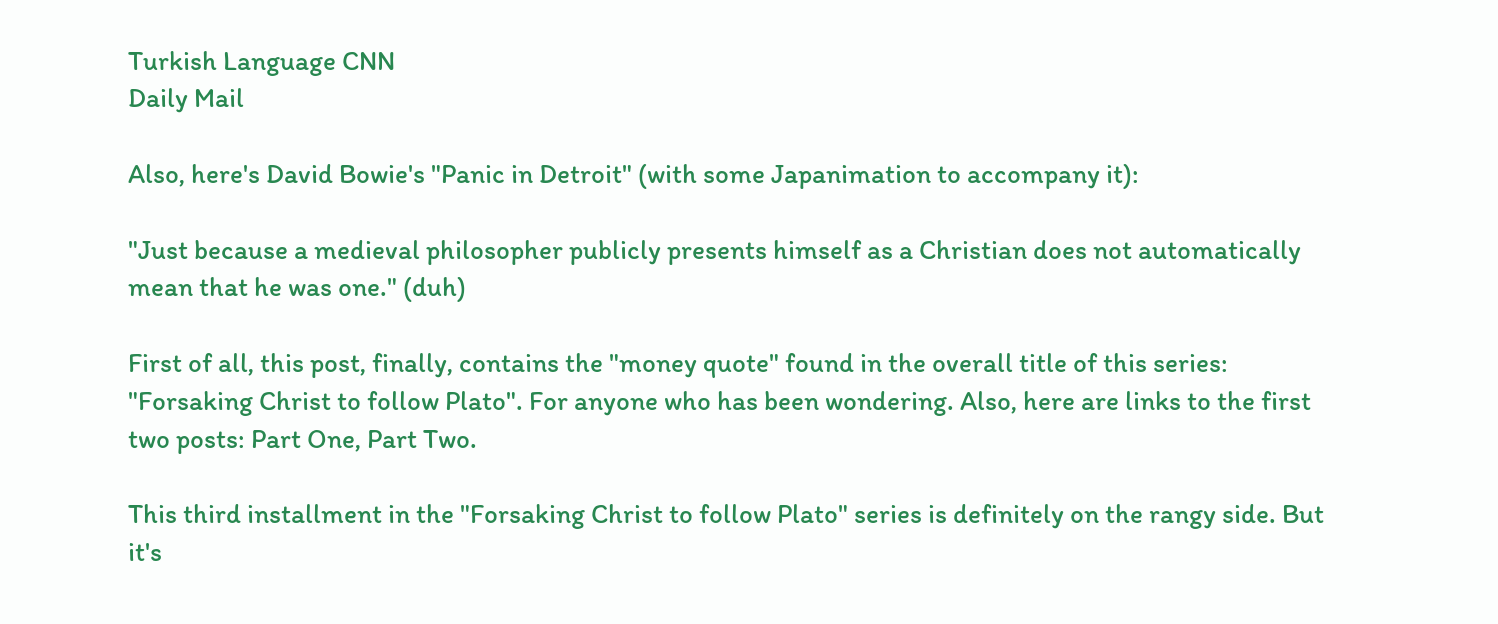Turkish Language CNN
Daily Mail

Also, here's David Bowie's "Panic in Detroit" (with some Japanimation to accompany it):

"Just because a medieval philosopher publicly presents himself as a Christian does not automatically mean that he was one." (duh)

First of all, this post, finally, contains the "money quote" found in the overall title of this series: "Forsaking Christ to follow Plato". For anyone who has been wondering. Also, here are links to the first two posts: Part One, Part Two.

This third installment in the "Forsaking Christ to follow Plato" series is definitely on the rangy side. But it's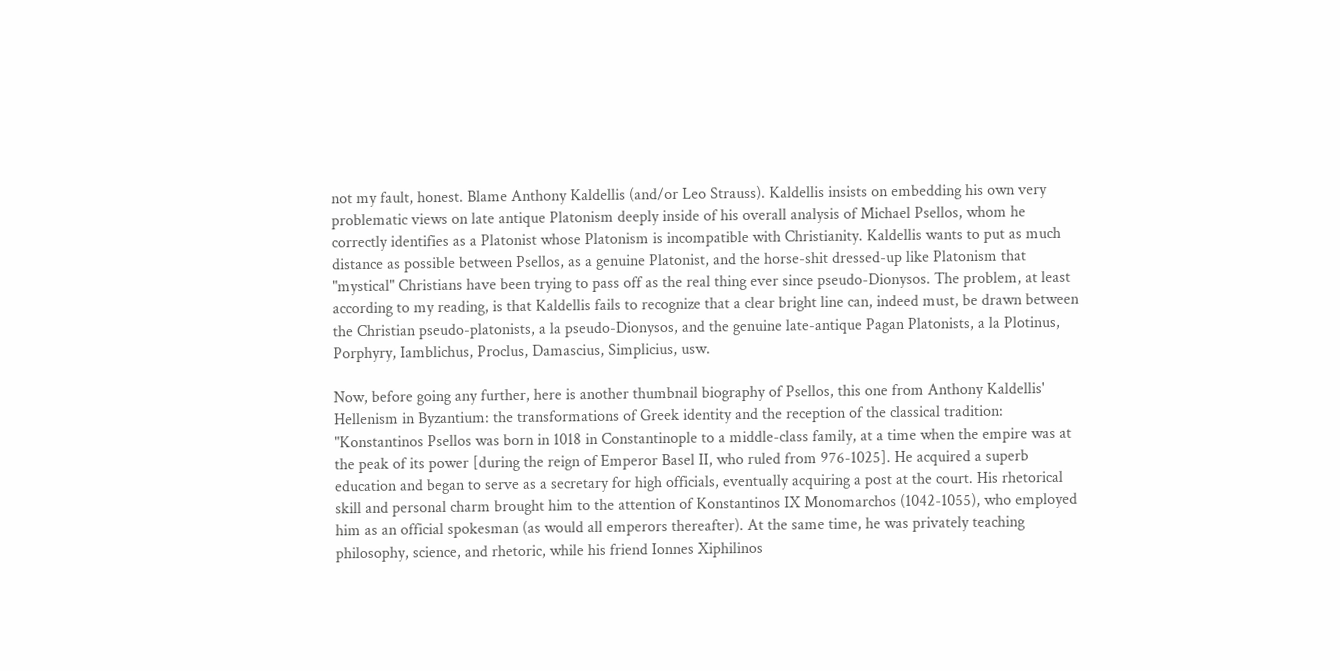not my fault, honest. Blame Anthony Kaldellis (and/or Leo Strauss). Kaldellis insists on embedding his own very problematic views on late antique Platonism deeply inside of his overall analysis of Michael Psellos, whom he correctly identifies as a Platonist whose Platonism is incompatible with Christianity. Kaldellis wants to put as much distance as possible between Psellos, as a genuine Platonist, and the horse-shit dressed-up like Platonism that "mystical" Christians have been trying to pass off as the real thing ever since pseudo-Dionysos. The problem, at least according to my reading, is that Kaldellis fails to recognize that a clear bright line can, indeed must, be drawn between the Christian pseudo-platonists, a la pseudo-Dionysos, and the genuine late-antique Pagan Platonists, a la Plotinus, Porphyry, Iamblichus, Proclus, Damascius, Simplicius, usw.

Now, before going any further, here is another thumbnail biography of Psellos, this one from Anthony Kaldellis' Hellenism in Byzantium: the transformations of Greek identity and the reception of the classical tradition:
"Konstantinos Psellos was born in 1018 in Constantinople to a middle-class family, at a time when the empire was at the peak of its power [during the reign of Emperor Basel II, who ruled from 976-1025]. He acquired a superb education and began to serve as a secretary for high officials, eventually acquiring a post at the court. His rhetorical skill and personal charm brought him to the attention of Konstantinos IX Monomarchos (1042-1055), who employed him as an official spokesman (as would all emperors thereafter). At the same time, he was privately teaching philosophy, science, and rhetoric, while his friend Ionnes Xiphilinos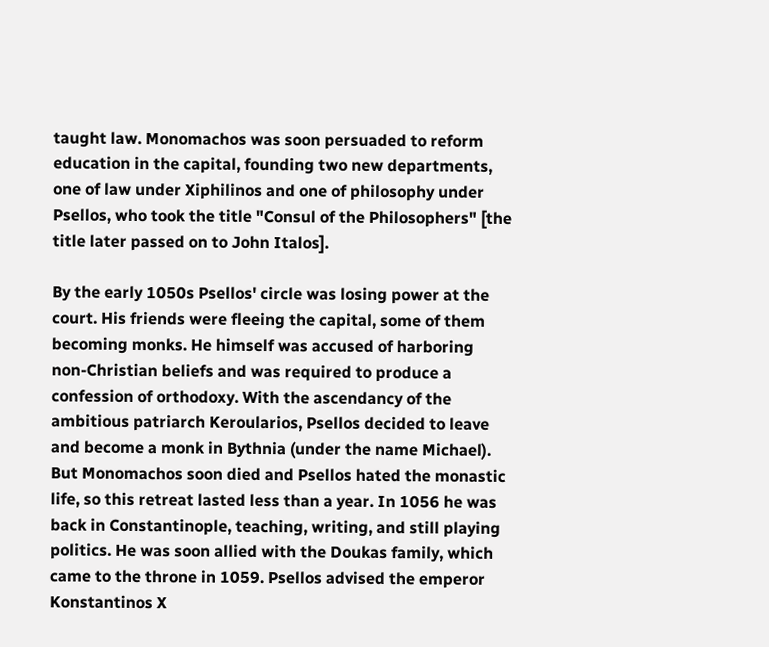taught law. Monomachos was soon persuaded to reform education in the capital, founding two new departments, one of law under Xiphilinos and one of philosophy under Psellos, who took the title "Consul of the Philosophers" [the title later passed on to John Italos].

By the early 1050s Psellos' circle was losing power at the court. His friends were fleeing the capital, some of them becoming monks. He himself was accused of harboring non-Christian beliefs and was required to produce a confession of orthodoxy. With the ascendancy of the ambitious patriarch Keroularios, Psellos decided to leave and become a monk in Bythnia (under the name Michael). But Monomachos soon died and Psellos hated the monastic life, so this retreat lasted less than a year. In 1056 he was back in Constantinople, teaching, writing, and still playing politics. He was soon allied with the Doukas family, which came to the throne in 1059. Psellos advised the emperor Konstantinos X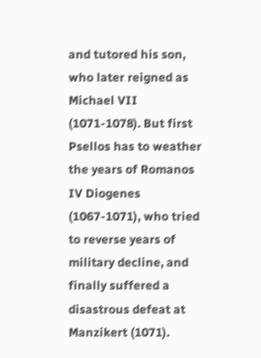and tutored his son, who later reigned as Michael VII (1071-1078). But first Psellos has to weather the years of Romanos IV Diogenes (1067-1071), who tried to reverse years of military decline, and finally suffered a disastrous defeat at Manzikert (1071).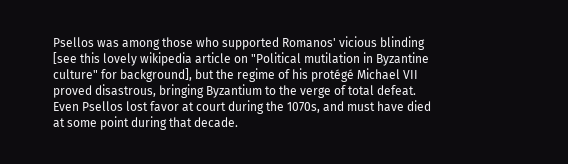Psellos was among those who supported Romanos' vicious blinding [see this lovely wikipedia article on "Political mutilation in Byzantine culture" for background], but the regime of his protégé Michael VII proved disastrous, bringing Byzantium to the verge of total defeat. Even Psellos lost favor at court during the 1070s, and must have died at some point during that decade.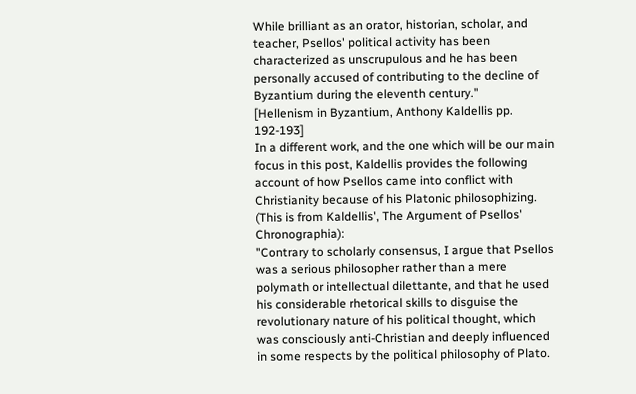While brilliant as an orator, historian, scholar, and teacher, Psellos' political activity has been characterized as unscrupulous and he has been personally accused of contributing to the decline of Byzantium during the eleventh century."
[Hellenism in Byzantium, Anthony Kaldellis pp. 192-193]
In a different work, and the one which will be our main focus in this post, Kaldellis provides the following account of how Psellos came into conflict with Christianity because of his Platonic philosophizing. (This is from Kaldellis', The Argument of Psellos' Chronographia):
"Contrary to scholarly consensus, I argue that Psellos was a serious philosopher rather than a mere polymath or intellectual dilettante, and that he used his considerable rhetorical skills to disguise the revolutionary nature of his political thought, which was consciously anti-Christian and deeply influenced in some respects by the political philosophy of Plato.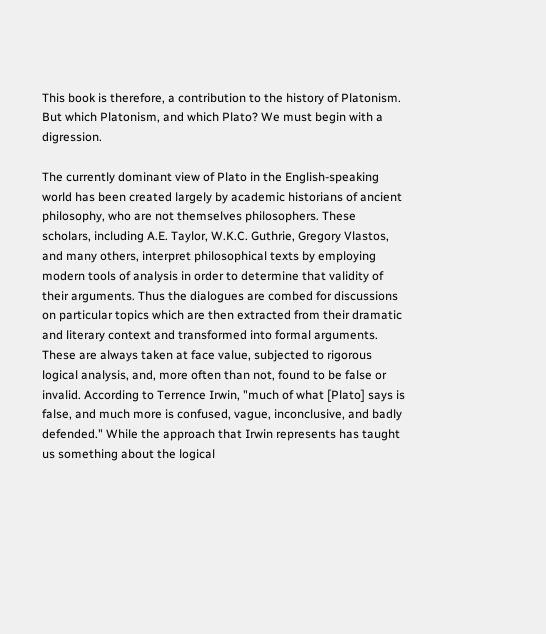This book is therefore, a contribution to the history of Platonism. But which Platonism, and which Plato? We must begin with a digression.

The currently dominant view of Plato in the English-speaking world has been created largely by academic historians of ancient philosophy, who are not themselves philosophers. These scholars, including A.E. Taylor, W.K.C. Guthrie, Gregory Vlastos, and many others, interpret philosophical texts by employing modern tools of analysis in order to determine that validity of their arguments. Thus the dialogues are combed for discussions on particular topics which are then extracted from their dramatic and literary context and transformed into formal arguments. These are always taken at face value, subjected to rigorous logical analysis, and, more often than not, found to be false or invalid. According to Terrence Irwin, "much of what [Plato] says is false, and much more is confused, vague, inconclusive, and badly defended." While the approach that Irwin represents has taught us something about the logical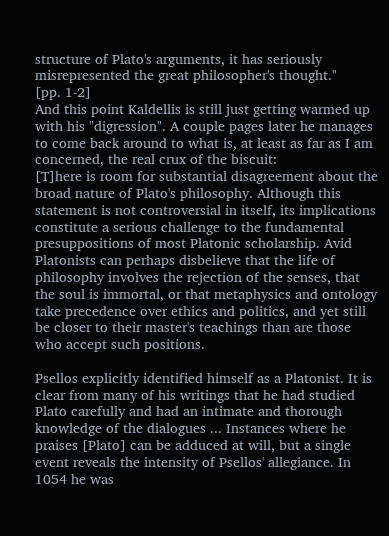structure of Plato's arguments, it has seriously misrepresented the great philosopher's thought."
[pp. 1-2]
And this point Kaldellis is still just getting warmed up with his "digression". A couple pages later he manages to come back around to what is, at least as far as I am concerned, the real crux of the biscuit:
[T]here is room for substantial disagreement about the broad nature of Plato's philosophy. Although this statement is not controversial in itself, its implications constitute a serious challenge to the fundamental presuppositions of most Platonic scholarship. Avid Platonists can perhaps disbelieve that the life of philosophy involves the rejection of the senses, that the soul is immortal, or that metaphysics and ontology take precedence over ethics and politics, and yet still be closer to their master's teachings than are those who accept such positions.

Psellos explicitly identified himself as a Platonist. It is clear from many of his writings that he had studied Plato carefully and had an intimate and thorough knowledge of the dialogues ... Instances where he praises [Plato] can be adduced at will, but a single event reveals the intensity of Psellos' allegiance. In 1054 he was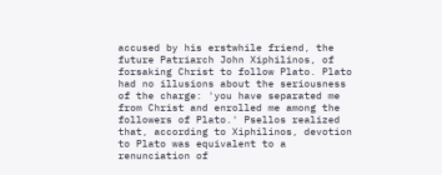accused by his erstwhile friend, the future Patriarch John Xiphilinos, of forsaking Christ to follow Plato. Plato had no illusions about the seriousness of the charge: 'you have separated me from Christ and enrolled me among the followers of Plato.' Psellos realized that, according to Xiphilinos, devotion to Plato was equivalent to a renunciation of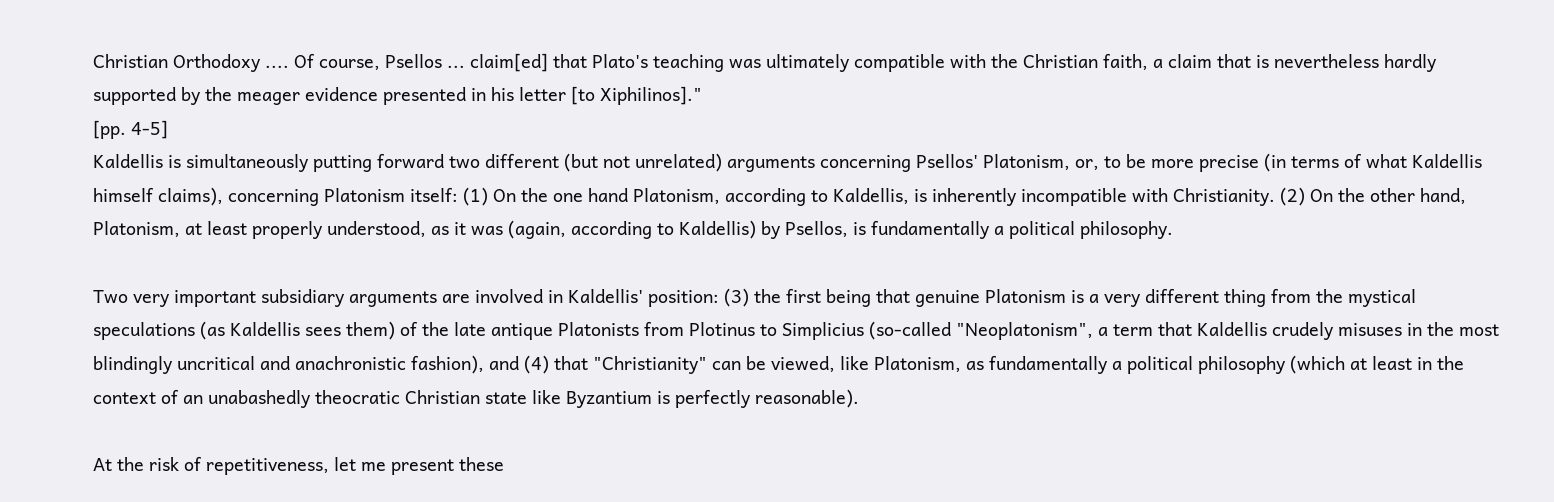Christian Orthodoxy .... Of course, Psellos ... claim[ed] that Plato's teaching was ultimately compatible with the Christian faith, a claim that is nevertheless hardly supported by the meager evidence presented in his letter [to Xiphilinos]."
[pp. 4-5]
Kaldellis is simultaneously putting forward two different (but not unrelated) arguments concerning Psellos' Platonism, or, to be more precise (in terms of what Kaldellis himself claims), concerning Platonism itself: (1) On the one hand Platonism, according to Kaldellis, is inherently incompatible with Christianity. (2) On the other hand, Platonism, at least properly understood, as it was (again, according to Kaldellis) by Psellos, is fundamentally a political philosophy.

Two very important subsidiary arguments are involved in Kaldellis' position: (3) the first being that genuine Platonism is a very different thing from the mystical speculations (as Kaldellis sees them) of the late antique Platonists from Plotinus to Simplicius (so-called "Neoplatonism", a term that Kaldellis crudely misuses in the most blindingly uncritical and anachronistic fashion), and (4) that "Christianity" can be viewed, like Platonism, as fundamentally a political philosophy (which at least in the context of an unabashedly theocratic Christian state like Byzantium is perfectly reasonable).

At the risk of repetitiveness, let me present these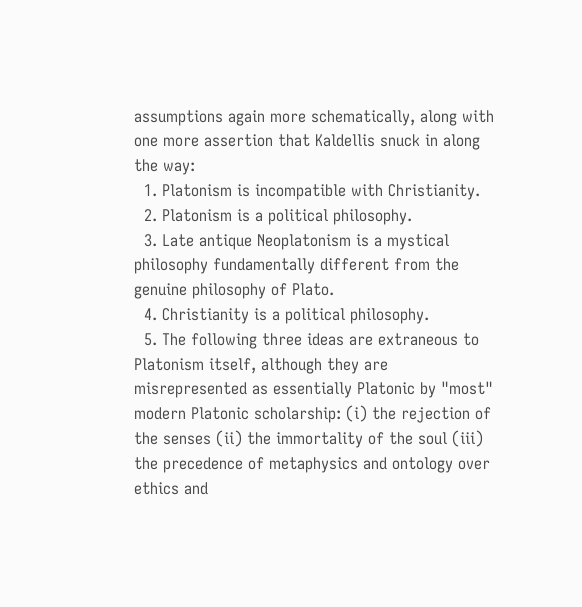assumptions again more schematically, along with one more assertion that Kaldellis snuck in along the way:
  1. Platonism is incompatible with Christianity.
  2. Platonism is a political philosophy.
  3. Late antique Neoplatonism is a mystical philosophy fundamentally different from the genuine philosophy of Plato.
  4. Christianity is a political philosophy.
  5. The following three ideas are extraneous to Platonism itself, although they are misrepresented as essentially Platonic by "most" modern Platonic scholarship: (i) the rejection of the senses (ii) the immortality of the soul (iii) the precedence of metaphysics and ontology over ethics and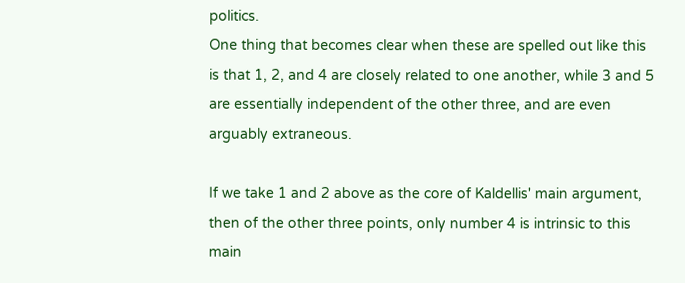politics.
One thing that becomes clear when these are spelled out like this is that 1, 2, and 4 are closely related to one another, while 3 and 5 are essentially independent of the other three, and are even arguably extraneous.

If we take 1 and 2 above as the core of Kaldellis' main argument, then of the other three points, only number 4 is intrinsic to this main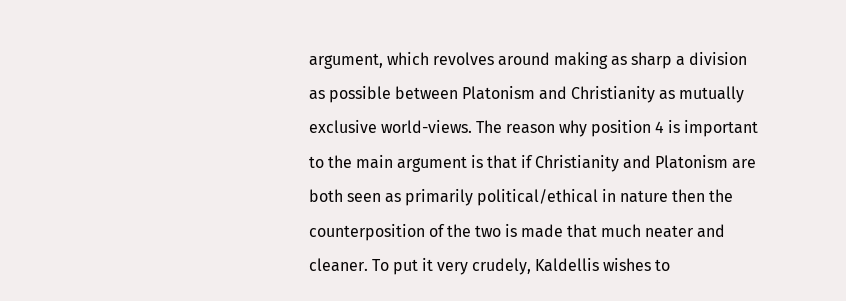argument, which revolves around making as sharp a division as possible between Platonism and Christianity as mutually exclusive world-views. The reason why position 4 is important to the main argument is that if Christianity and Platonism are both seen as primarily political/ethical in nature then the counterposition of the two is made that much neater and cleaner. To put it very crudely, Kaldellis wishes to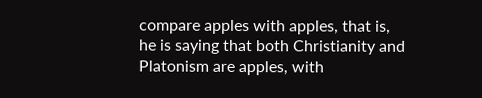compare apples with apples, that is, he is saying that both Christianity and Platonism are apples, with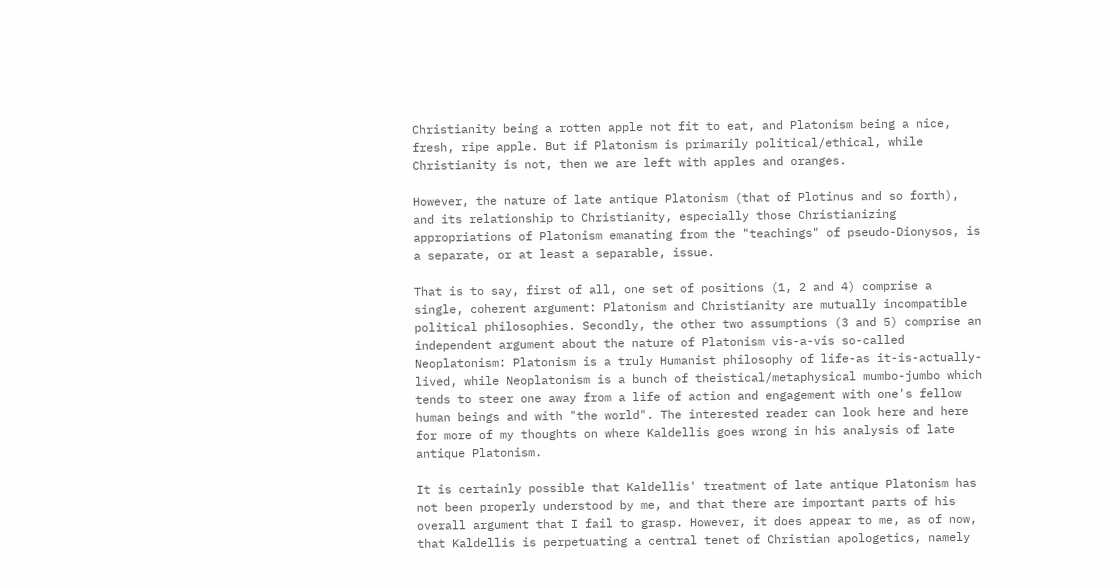Christianity being a rotten apple not fit to eat, and Platonism being a nice, fresh, ripe apple. But if Platonism is primarily political/ethical, while Christianity is not, then we are left with apples and oranges.

However, the nature of late antique Platonism (that of Plotinus and so forth), and its relationship to Christianity, especially those Christianizing appropriations of Platonism emanating from the "teachings" of pseudo-Dionysos, is a separate, or at least a separable, issue.

That is to say, first of all, one set of positions (1, 2 and 4) comprise a single, coherent argument: Platonism and Christianity are mutually incompatible political philosophies. Secondly, the other two assumptions (3 and 5) comprise an independent argument about the nature of Platonism vis-a-vis so-called Neoplatonism: Platonism is a truly Humanist philosophy of life-as it-is-actually-lived, while Neoplatonism is a bunch of theistical/metaphysical mumbo-jumbo which tends to steer one away from a life of action and engagement with one's fellow human beings and with "the world". The interested reader can look here and here for more of my thoughts on where Kaldellis goes wrong in his analysis of late antique Platonism.

It is certainly possible that Kaldellis' treatment of late antique Platonism has not been properly understood by me, and that there are important parts of his overall argument that I fail to grasp. However, it does appear to me, as of now, that Kaldellis is perpetuating a central tenet of Christian apologetics, namely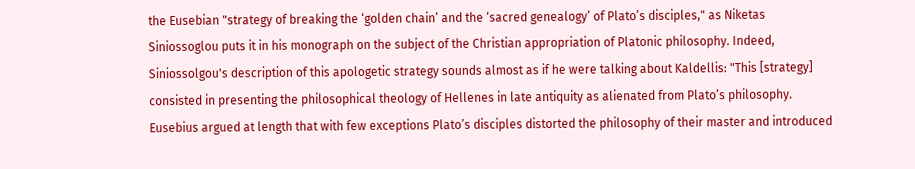the Eusebian "strategy of breaking the ‘golden chain’ and the ‘sacred genealogy’ of Plato’s disciples," as Niketas Siniossoglou puts it in his monograph on the subject of the Christian appropriation of Platonic philosophy. Indeed, Siniossolgou's description of this apologetic strategy sounds almost as if he were talking about Kaldellis: "This [strategy] consisted in presenting the philosophical theology of Hellenes in late antiquity as alienated from Plato’s philosophy. Eusebius argued at length that with few exceptions Plato’s disciples distorted the philosophy of their master and introduced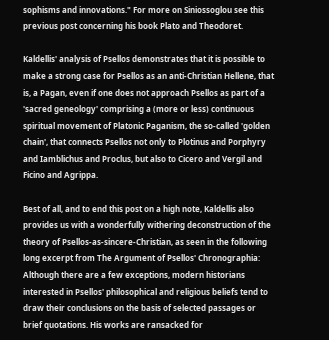sophisms and innovations." For more on Siniossoglou see this previous post concerning his book Plato and Theodoret.

Kaldellis' analysis of Psellos demonstrates that it is possible to make a strong case for Psellos as an anti-Christian Hellene, that is, a Pagan, even if one does not approach Psellos as part of a 'sacred geneology' comprising a (more or less) continuous spiritual movement of Platonic Paganism, the so-called 'golden chain', that connects Psellos not only to Plotinus and Porphyry and Iamblichus and Proclus, but also to Cicero and Vergil and Ficino and Agrippa.

Best of all, and to end this post on a high note, Kaldellis also provides us with a wonderfully withering deconstruction of the theory of Psellos-as-sincere-Christian, as seen in the following long excerpt from The Argument of Psellos' Chronographia:
Although there are a few exceptions, modern historians interested in Psellos' philosophical and religious beliefs tend to draw their conclusions on the basis of selected passages or brief quotations. His works are ransacked for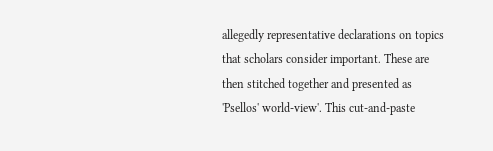allegedly representative declarations on topics that scholars consider important. These are then stitched together and presented as 'Psellos' world-view'. This cut-and-paste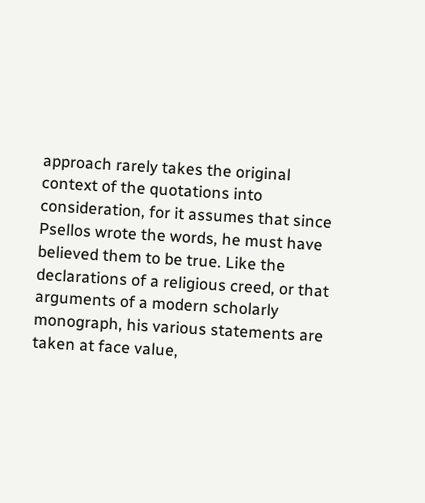approach rarely takes the original context of the quotations into consideration, for it assumes that since Psellos wrote the words, he must have believed them to be true. Like the declarations of a religious creed, or that arguments of a modern scholarly monograph, his various statements are taken at face value,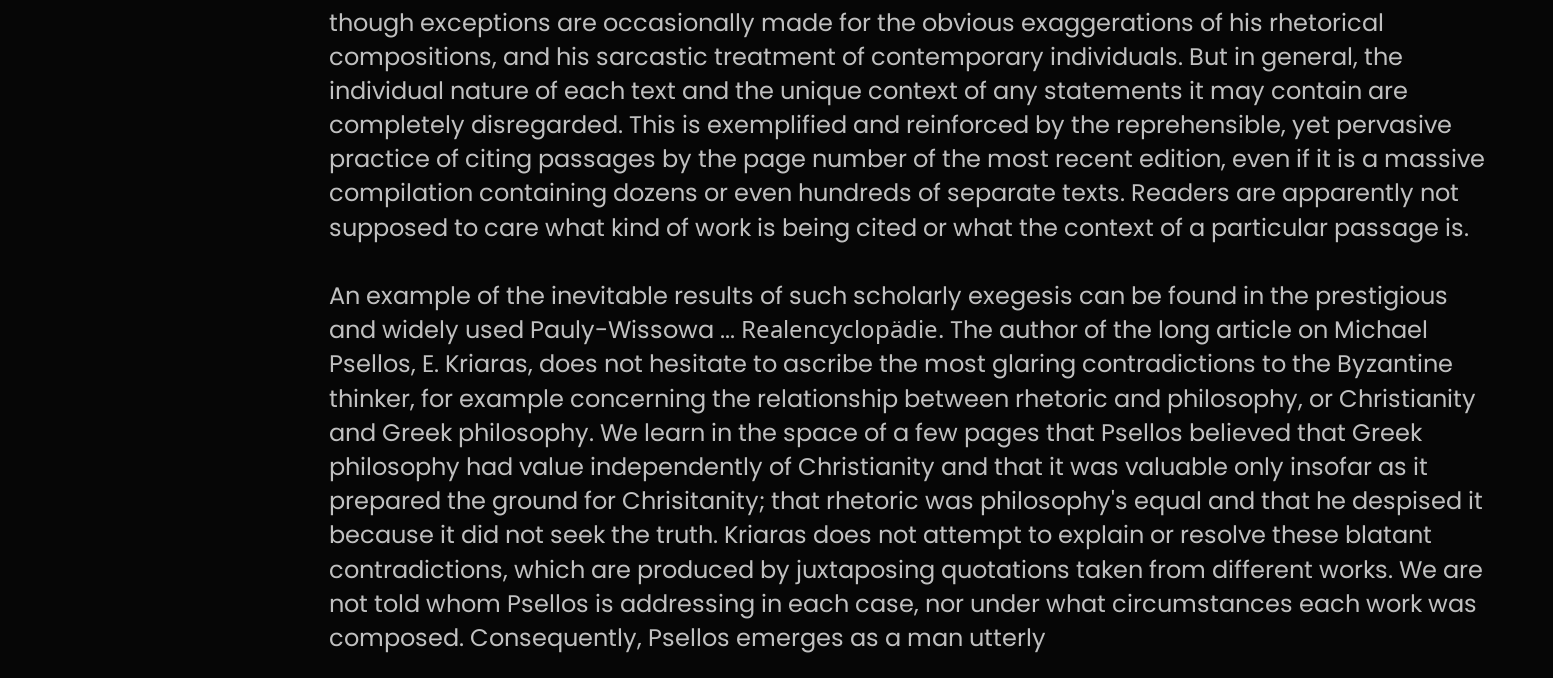though exceptions are occasionally made for the obvious exaggerations of his rhetorical compositions, and his sarcastic treatment of contemporary individuals. But in general, the individual nature of each text and the unique context of any statements it may contain are completely disregarded. This is exemplified and reinforced by the reprehensible, yet pervasive practice of citing passages by the page number of the most recent edition, even if it is a massive compilation containing dozens or even hundreds of separate texts. Readers are apparently not supposed to care what kind of work is being cited or what the context of a particular passage is.

An example of the inevitable results of such scholarly exegesis can be found in the prestigious and widely used Pauly-Wissowa ... Realencyclopädie. The author of the long article on Michael Psellos, E. Kriaras, does not hesitate to ascribe the most glaring contradictions to the Byzantine thinker, for example concerning the relationship between rhetoric and philosophy, or Christianity and Greek philosophy. We learn in the space of a few pages that Psellos believed that Greek philosophy had value independently of Christianity and that it was valuable only insofar as it prepared the ground for Chrisitanity; that rhetoric was philosophy's equal and that he despised it because it did not seek the truth. Kriaras does not attempt to explain or resolve these blatant contradictions, which are produced by juxtaposing quotations taken from different works. We are not told whom Psellos is addressing in each case, nor under what circumstances each work was composed. Consequently, Psellos emerges as a man utterly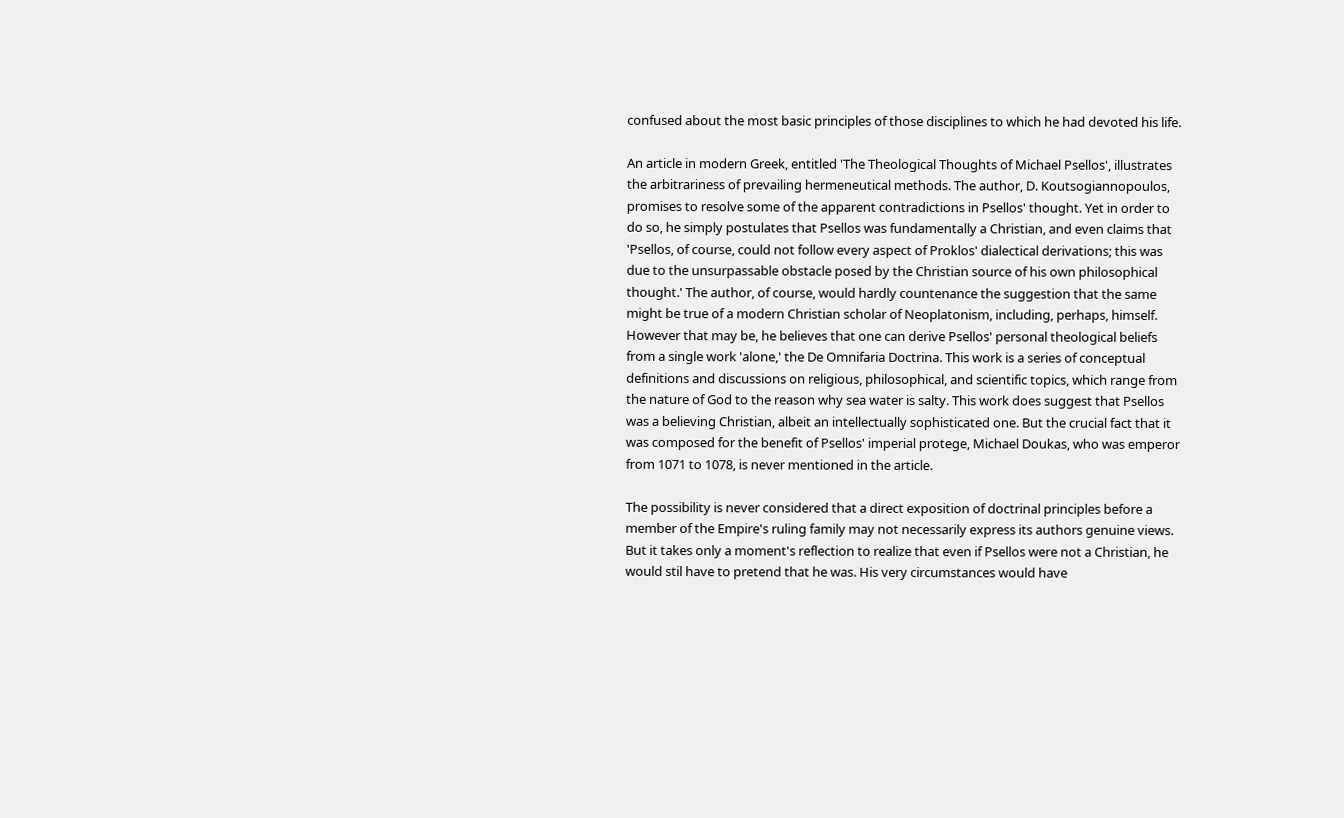confused about the most basic principles of those disciplines to which he had devoted his life.

An article in modern Greek, entitled 'The Theological Thoughts of Michael Psellos', illustrates the arbitrariness of prevailing hermeneutical methods. The author, D. Koutsogiannopoulos, promises to resolve some of the apparent contradictions in Psellos' thought. Yet in order to do so, he simply postulates that Psellos was fundamentally a Christian, and even claims that 'Psellos, of course, could not follow every aspect of Proklos' dialectical derivations; this was due to the unsurpassable obstacle posed by the Christian source of his own philosophical thought.' The author, of course, would hardly countenance the suggestion that the same might be true of a modern Christian scholar of Neoplatonism, including, perhaps, himself. However that may be, he believes that one can derive Psellos' personal theological beliefs from a single work 'alone,' the De Omnifaria Doctrina. This work is a series of conceptual definitions and discussions on religious, philosophical, and scientific topics, which range from the nature of God to the reason why sea water is salty. This work does suggest that Psellos was a believing Christian, albeit an intellectually sophisticated one. But the crucial fact that it was composed for the benefit of Psellos' imperial protege, Michael Doukas, who was emperor from 1071 to 1078, is never mentioned in the article.

The possibility is never considered that a direct exposition of doctrinal principles before a member of the Empire's ruling family may not necessarily express its authors genuine views. But it takes only a moment's reflection to realize that even if Psellos were not a Christian, he would stil have to pretend that he was. His very circumstances would have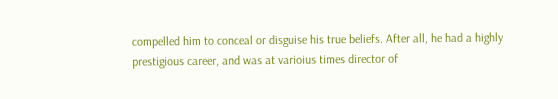compelled him to conceal or disguise his true beliefs. After all, he had a highly prestigious career, and was at varioius times director of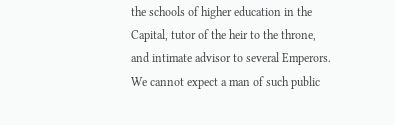the schools of higher education in the Capital, tutor of the heir to the throne, and intimate advisor to several Emperors. We cannot expect a man of such public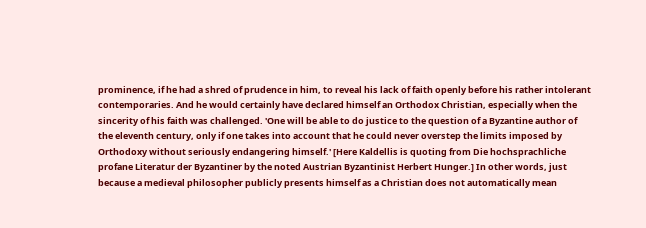prominence, if he had a shred of prudence in him, to reveal his lack of faith openly before his rather intolerant contemporaries. And he would certainly have declared himself an Orthodox Christian, especially when the sincerity of his faith was challenged. 'One will be able to do justice to the question of a Byzantine author of the eleventh century, only if one takes into account that he could never overstep the limits imposed by Orthodoxy without seriously endangering himself.' [Here Kaldellis is quoting from Die hochsprachliche profane Literatur der Byzantiner by the noted Austrian Byzantinist Herbert Hunger.] In other words, just because a medieval philosopher publicly presents himself as a Christian does not automatically mean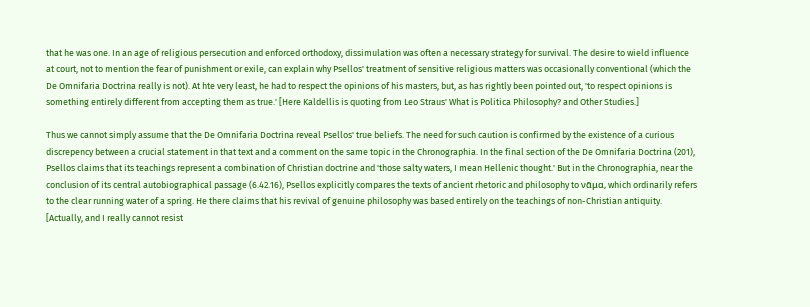that he was one. In an age of religious persecution and enforced orthodoxy, dissimulation was often a necessary strategy for survival. The desire to wield influence at court, not to mention the fear of punishment or exile, can explain why Psellos' treatment of sensitive religious matters was occasionally conventional (which the De Omnifaria Doctrina really is not). At hte very least, he had to respect the opinions of his masters, but, as has rightly been pointed out, 'to respect opinions is something entirely different from accepting them as true.' [Here Kaldellis is quoting from Leo Straus' What is Politica Philosophy? and Other Studies.]

Thus we cannot simply assume that the De Omnifaria Doctrina reveal Psellos' true beliefs. The need for such caution is confirmed by the existence of a curious discrepency between a crucial statement in that text and a comment on the same topic in the Chronographia. In the final section of the De Omnifaria Doctrina (201), Psellos claims that its teachings represent a combination of Christian doctrine and 'those salty waters, I mean Hellenic thought.' But in the Chronographia, near the conclusion of its central autobiographical passage (6.42.16), Psellos explicitly compares the texts of ancient rhetoric and philosophy to νᾶμα, which ordinarily refers to the clear running water of a spring. He there claims that his revival of genuine philosophy was based entirely on the teachings of non-Christian antiquity. [Actually, and I really cannot resist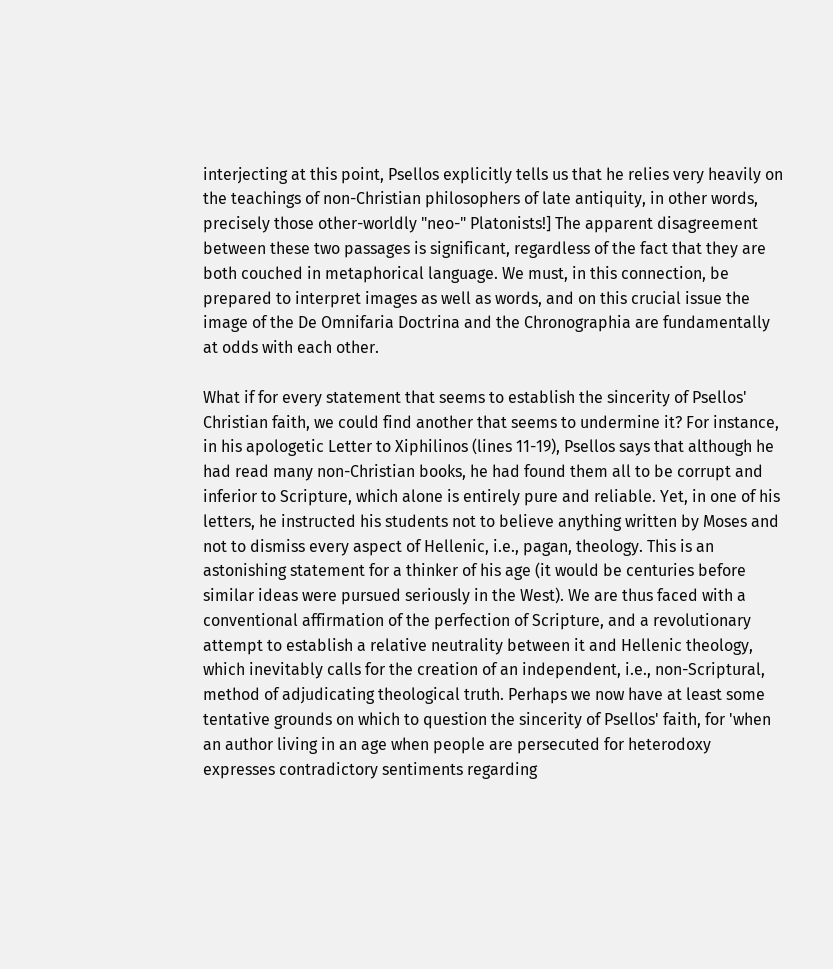interjecting at this point, Psellos explicitly tells us that he relies very heavily on the teachings of non-Christian philosophers of late antiquity, in other words, precisely those other-worldly "neo-" Platonists!] The apparent disagreement between these two passages is significant, regardless of the fact that they are both couched in metaphorical language. We must, in this connection, be prepared to interpret images as well as words, and on this crucial issue the image of the De Omnifaria Doctrina and the Chronographia are fundamentally at odds with each other.

What if for every statement that seems to establish the sincerity of Psellos' Christian faith, we could find another that seems to undermine it? For instance, in his apologetic Letter to Xiphilinos (lines 11-19), Psellos says that although he had read many non-Christian books, he had found them all to be corrupt and inferior to Scripture, which alone is entirely pure and reliable. Yet, in one of his letters, he instructed his students not to believe anything written by Moses and not to dismiss every aspect of Hellenic, i.e., pagan, theology. This is an astonishing statement for a thinker of his age (it would be centuries before similar ideas were pursued seriously in the West). We are thus faced with a conventional affirmation of the perfection of Scripture, and a revolutionary attempt to establish a relative neutrality between it and Hellenic theology, which inevitably calls for the creation of an independent, i.e., non-Scriptural, method of adjudicating theological truth. Perhaps we now have at least some tentative grounds on which to question the sincerity of Psellos' faith, for 'when an author living in an age when people are persecuted for heterodoxy expresses contradictory sentiments regarding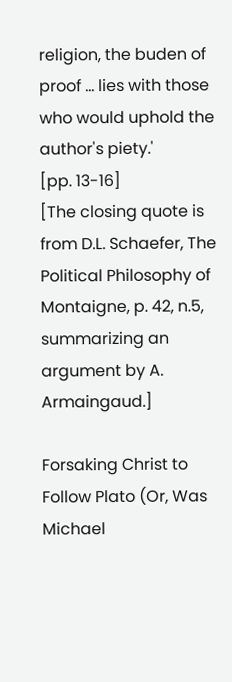religion, the buden of proof ... lies with those who would uphold the author's piety.'
[pp. 13-16]
[The closing quote is from D.L. Schaefer, The Political Philosophy of Montaigne, p. 42, n.5, summarizing an argument by A. Armaingaud.]

Forsaking Christ to Follow Plato (Or, Was Michael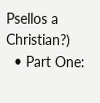Psellos a Christian?)
  • Part One: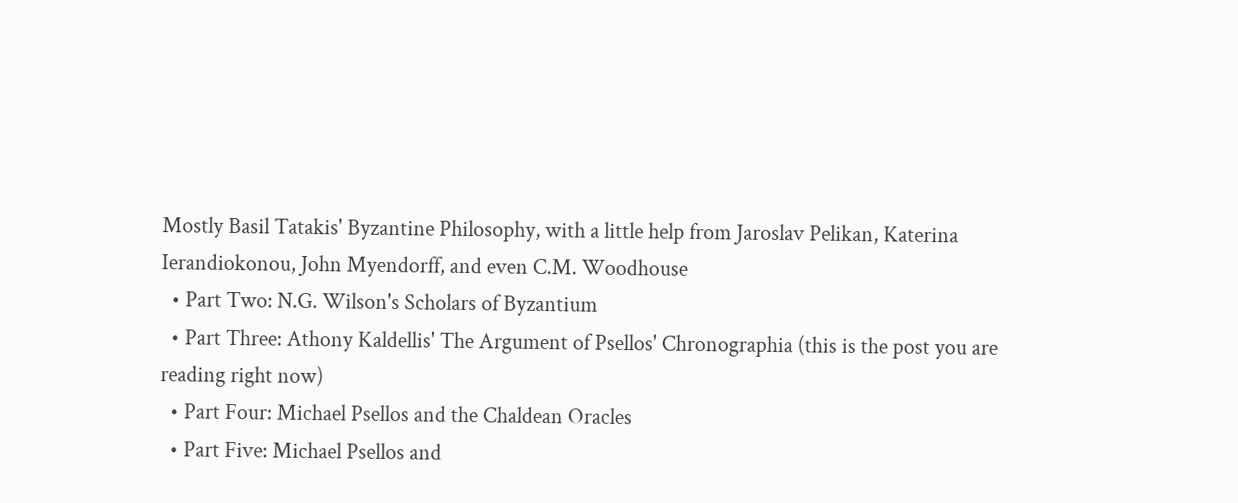Mostly Basil Tatakis' Byzantine Philosophy, with a little help from Jaroslav Pelikan, Katerina Ierandiokonou, John Myendorff, and even C.M. Woodhouse
  • Part Two: N.G. Wilson's Scholars of Byzantium
  • Part Three: Athony Kaldellis' The Argument of Psellos' Chronographia (this is the post you are reading right now)
  • Part Four: Michael Psellos and the Chaldean Oracles
  • Part Five: Michael Psellos and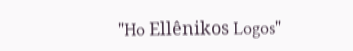"Ho Ellênikos Logos"